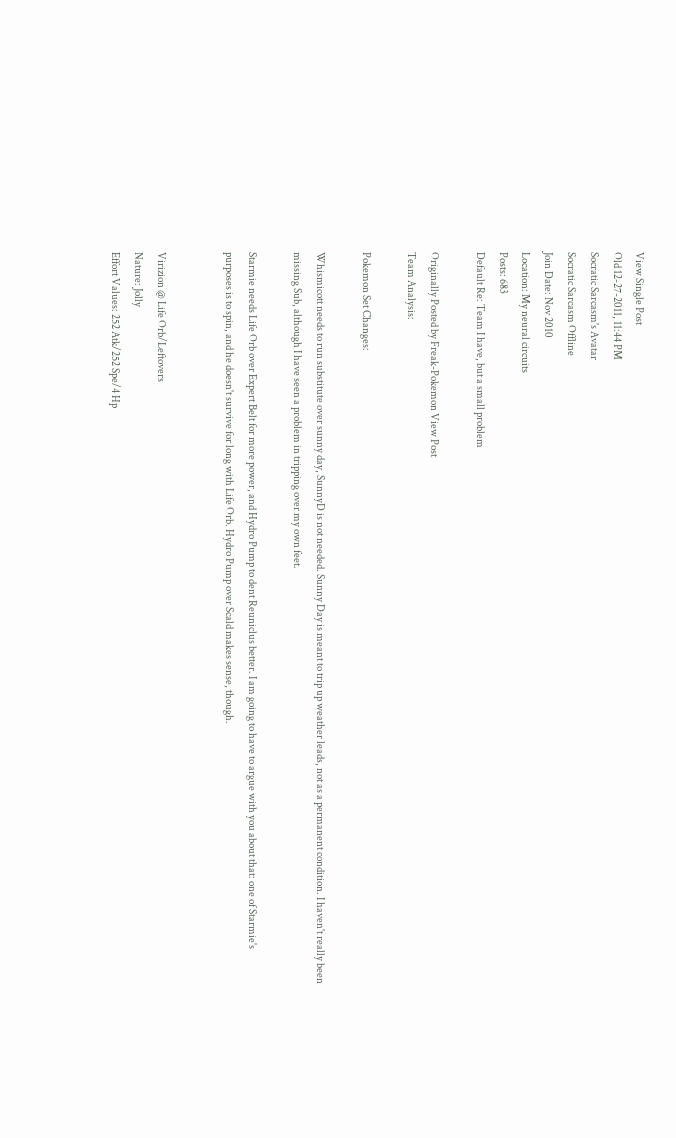View Single Post
Old 12-27-2011, 11:44 PM
Socratic Sarcasm's Avatar
Socratic Sarcasm Offline
Join Date: Nov 2010
Location: My neural circuits
Posts: 683
Default Re: Team I have, but a small problem

Originally Posted by Freak-Pokemon View Post
Team Analysis:

Pokemon Set Changes:

Whismicott needs to run substitute over sunny day, SunnyD is not needed. Sunny Day is meant to trip up weather leads, not as a permanent condition. I haven't really been missing Sub, although I have seen a problem in tripping over my own feet.

Starmie needs Life Orb over Expert Belt for more power, and Hydro Pump to dent Reuniclus better. I am going to have to argue with you about that: one of Starmie's purposes is to spin, and he doesn't survive for long with Life Orb. Hydro Pump over Scald makes sense, though.


Virizion @ Life Orb/Leftovers
Nature: Jolly
Effort Values: 252 Atk/252 Spe/4 Hp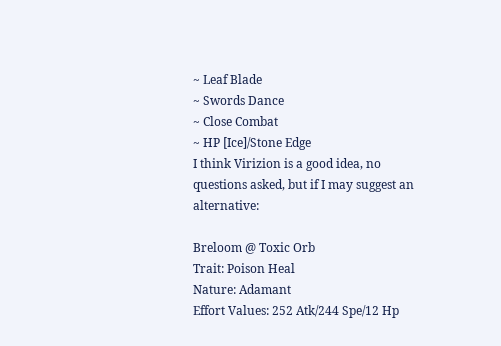~ Leaf Blade
~ Swords Dance
~ Close Combat
~ HP [Ice]/Stone Edge
I think Virizion is a good idea, no questions asked, but if I may suggest an alternative:

Breloom @ Toxic Orb
Trait: Poison Heal
Nature: Adamant
Effort Values: 252 Atk/244 Spe/12 Hp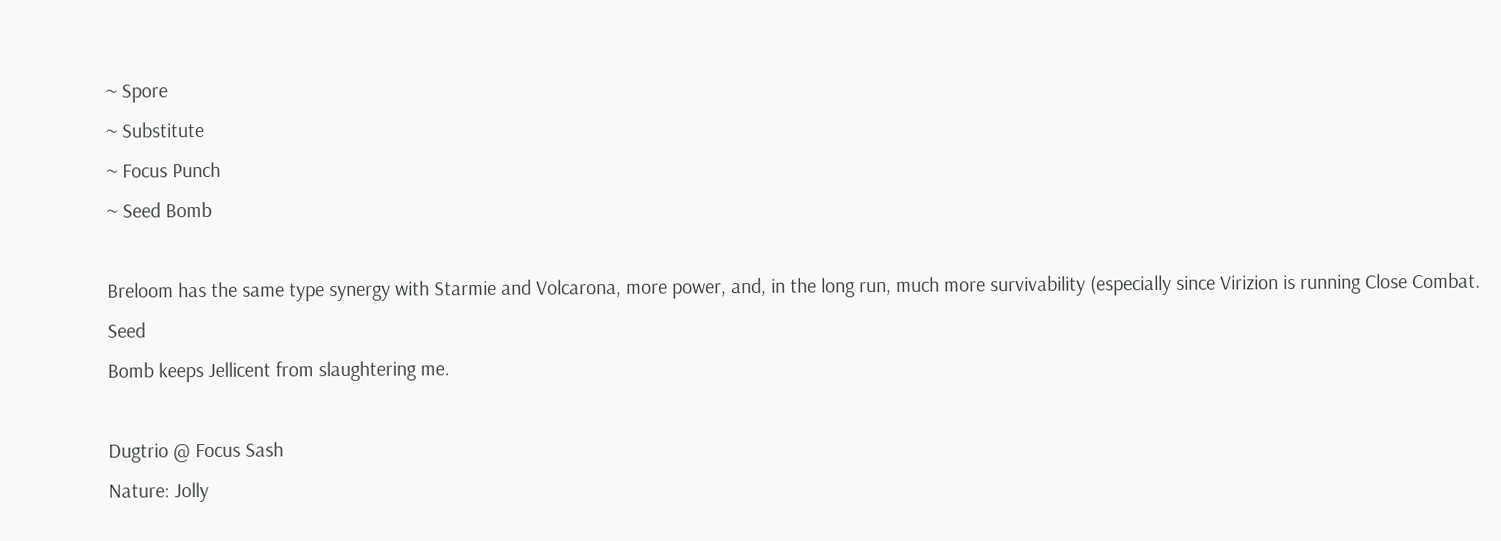~ Spore
~ Substitute
~ Focus Punch
~ Seed Bomb

Breloom has the same type synergy with Starmie and Volcarona, more power, and, in the long run, much more survivability (especially since Virizion is running Close Combat. Seed
Bomb keeps Jellicent from slaughtering me.

Dugtrio @ Focus Sash
Nature: Jolly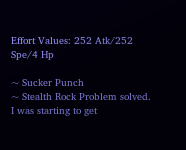Effort Values: 252 Atk/252 Spe/4 Hp

~ Sucker Punch
~ Stealth Rock Problem solved. I was starting to get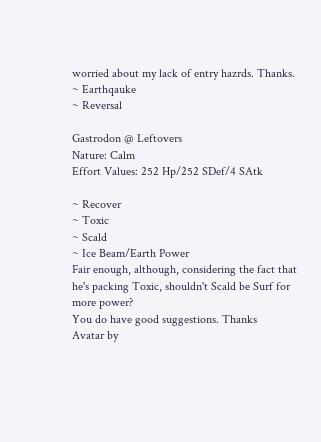worried about my lack of entry hazrds. Thanks.
~ Earthqauke
~ Reversal

Gastrodon @ Leftovers
Nature: Calm
Effort Values: 252 Hp/252 SDef/4 SAtk

~ Recover
~ Toxic
~ Scald
~ Ice Beam/Earth Power
Fair enough, although, considering the fact that he's packing Toxic, shouldn't Scald be Surf for more power?
You do have good suggestions. Thanks
Avatar by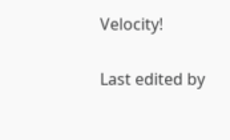Velocity!

Last edited by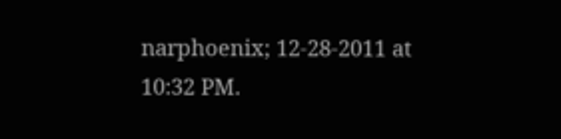narphoenix; 12-28-2011 at 10:32 PM.